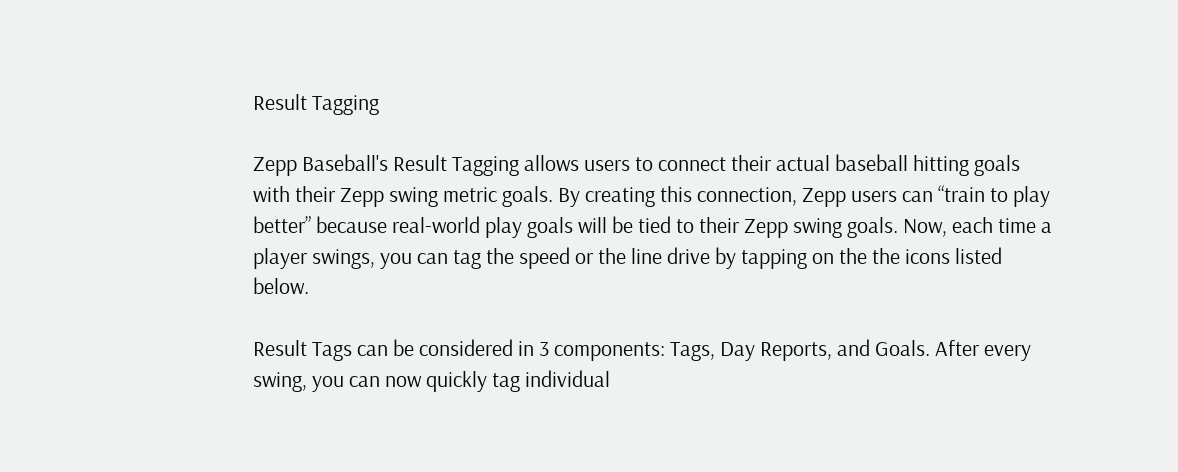Result Tagging

Zepp Baseball's Result Tagging allows users to connect their actual baseball hitting goals with their Zepp swing metric goals. By creating this connection, Zepp users can “train to play better” because real-world play goals will be tied to their Zepp swing goals. Now, each time a player swings, you can tag the speed or the line drive by tapping on the the icons listed below.

Result Tags can be considered in 3 components: Tags, Day Reports, and Goals. After every swing, you can now quickly tag individual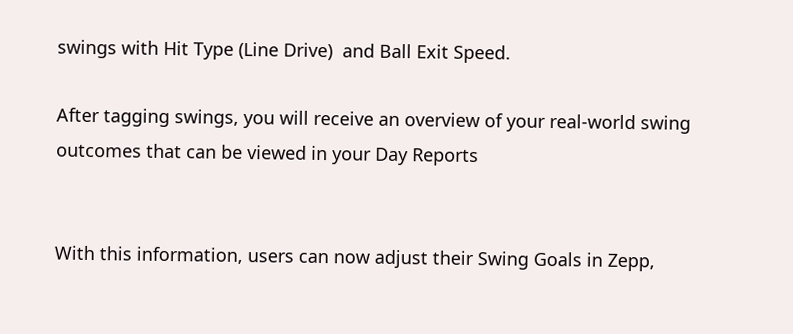swings with Hit Type (Line Drive)  and Ball Exit Speed.

After tagging swings, you will receive an overview of your real-world swing outcomes that can be viewed in your Day Reports


With this information, users can now adjust their Swing Goals in Zepp,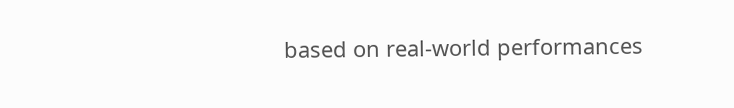based on real-world performances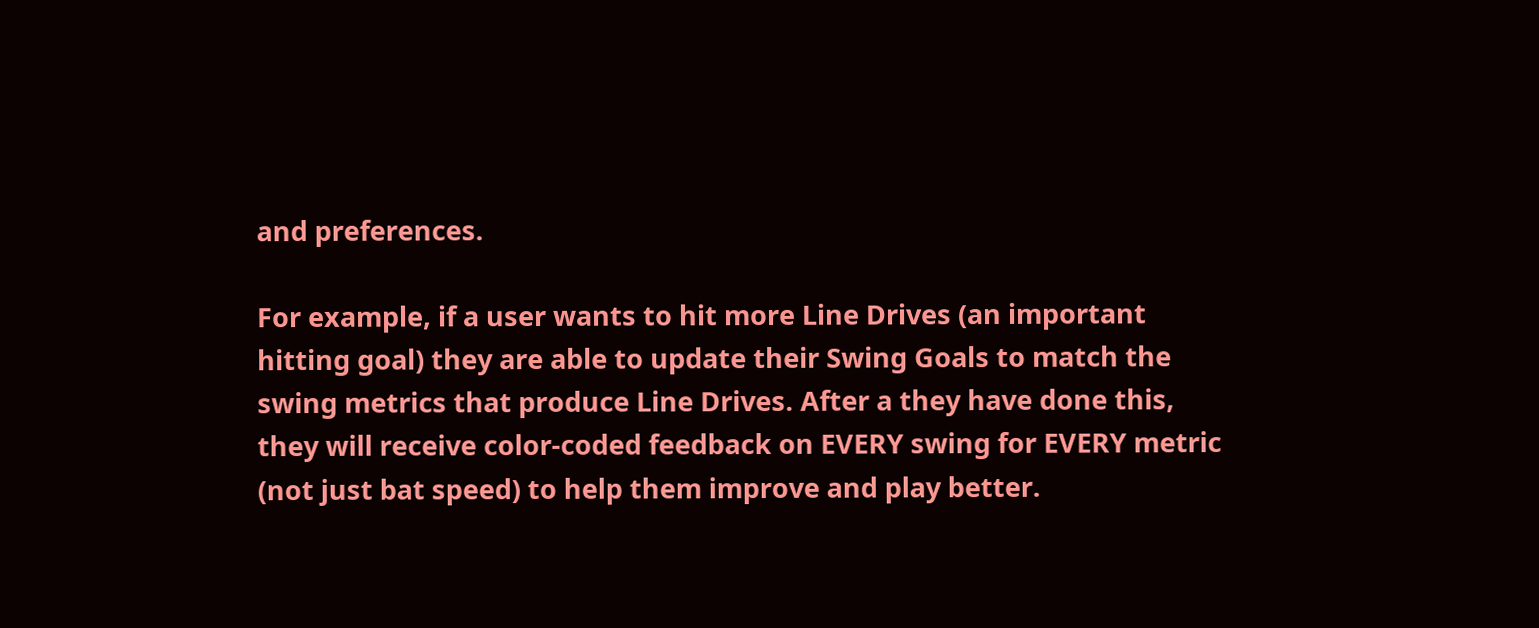and preferences.

For example, if a user wants to hit more Line Drives (an important hitting goal) they are able to update their Swing Goals to match the swing metrics that produce Line Drives. After a they have done this, they will receive color-coded feedback on EVERY swing for EVERY metric (not just bat speed) to help them improve and play better.